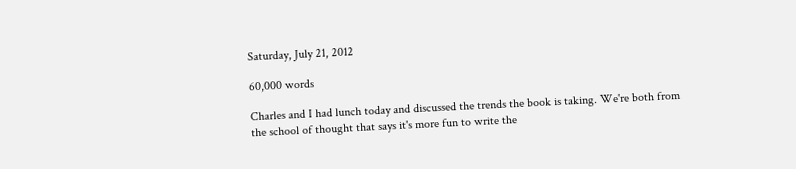Saturday, July 21, 2012

60,000 words

Charles and I had lunch today and discussed the trends the book is taking. We're both from the school of thought that says it's more fun to write the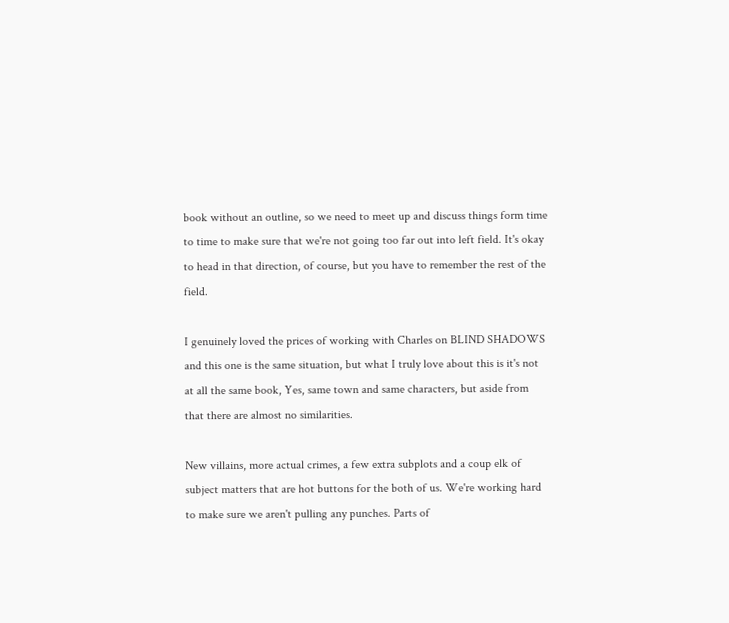book without an outline, so we need to meet up and discuss things form time to time to make sure that we're not going too far out into left field. It's okay to head in that direction, of course, but you have to remember the rest of the field.

I genuinely loved the prices of working with Charles on BLIND SHADOWS and this one is the same situation, but what I truly love about this is it's not at all the same book, Yes, same town and same characters, but aside from that there are almost no similarities.

New villains, more actual crimes, a few extra subplots and a coup elk of subject matters that are hot buttons for the both of us. We're working hard to make sure we aren't pulling any punches. Parts of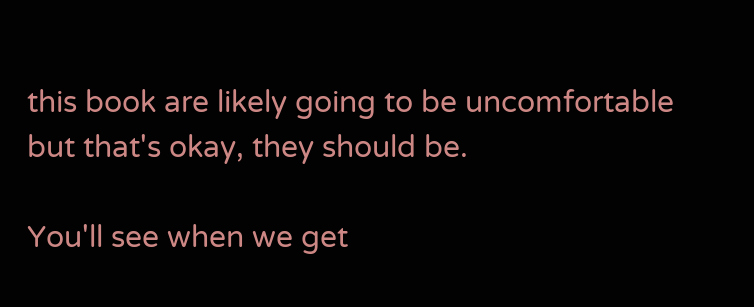this book are likely going to be uncomfortable but that's okay, they should be.

You'll see when we get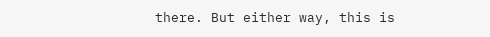there. But either way, this is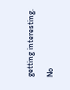getting interesting.

No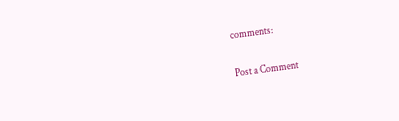comments:

Post a Comment